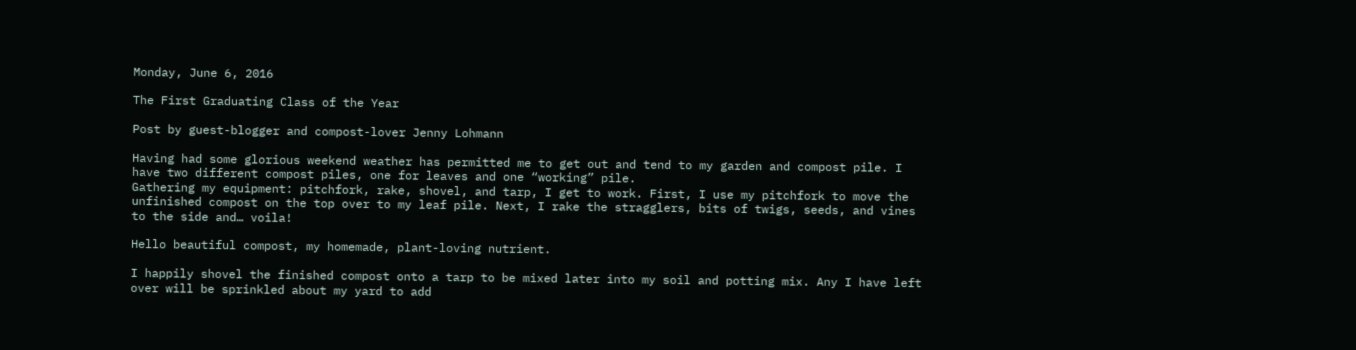Monday, June 6, 2016

The First Graduating Class of the Year

Post by guest-blogger and compost-lover Jenny Lohmann

Having had some glorious weekend weather has permitted me to get out and tend to my garden and compost pile. I have two different compost piles, one for leaves and one “working” pile.
Gathering my equipment: pitchfork, rake, shovel, and tarp, I get to work. First, I use my pitchfork to move the unfinished compost on the top over to my leaf pile. Next, I rake the stragglers, bits of twigs, seeds, and vines to the side and… voila!

Hello beautiful compost, my homemade, plant-loving nutrient.

I happily shovel the finished compost onto a tarp to be mixed later into my soil and potting mix. Any I have left over will be sprinkled about my yard to add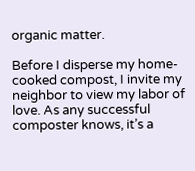organic matter.

Before I disperse my home-cooked compost, I invite my neighbor to view my labor of love. As any successful composter knows, it’s a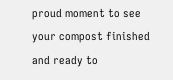proud moment to see your compost finished and ready to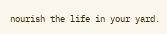nourish the life in your yard.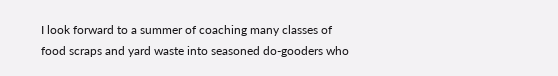I look forward to a summer of coaching many classes of food scraps and yard waste into seasoned do-gooders who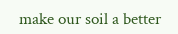make our soil a better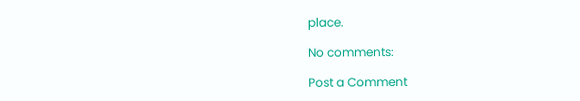place.

No comments:

Post a Comment